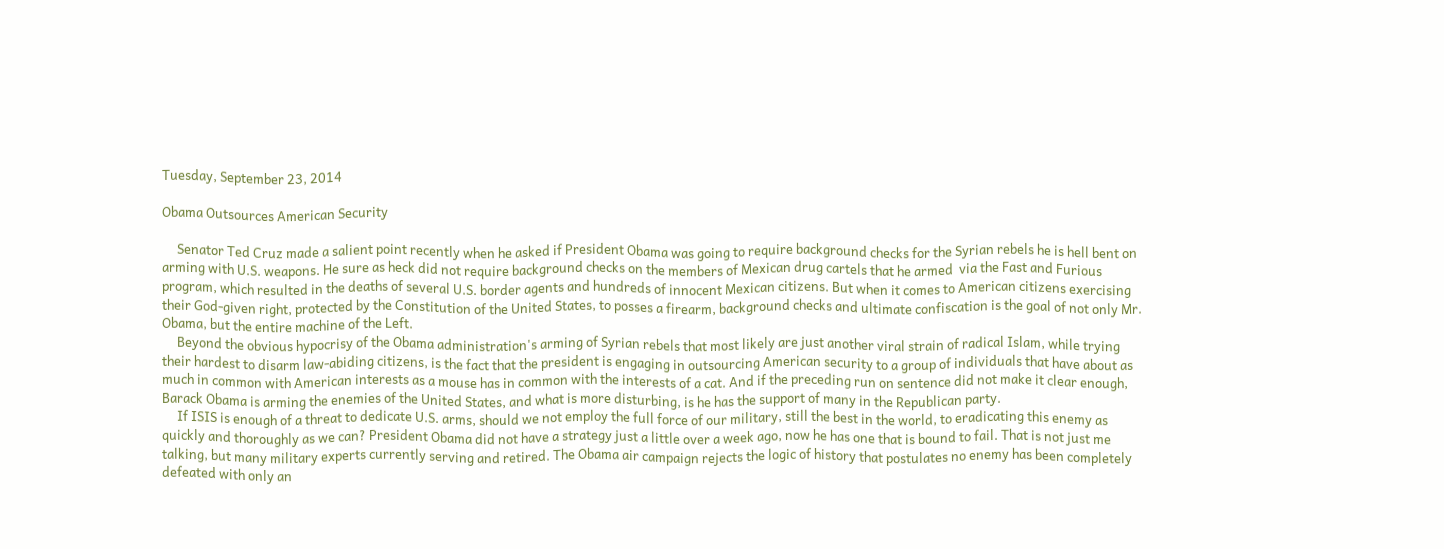Tuesday, September 23, 2014

Obama Outsources American Security

     Senator Ted Cruz made a salient point recently when he asked if President Obama was going to require background checks for the Syrian rebels he is hell bent on arming with U.S. weapons. He sure as heck did not require background checks on the members of Mexican drug cartels that he armed  via the Fast and Furious program, which resulted in the deaths of several U.S. border agents and hundreds of innocent Mexican citizens. But when it comes to American citizens exercising their God-given right, protected by the Constitution of the United States, to posses a firearm, background checks and ultimate confiscation is the goal of not only Mr. Obama, but the entire machine of the Left.
     Beyond the obvious hypocrisy of the Obama administration's arming of Syrian rebels that most likely are just another viral strain of radical Islam, while trying their hardest to disarm law-abiding citizens, is the fact that the president is engaging in outsourcing American security to a group of individuals that have about as much in common with American interests as a mouse has in common with the interests of a cat. And if the preceding run on sentence did not make it clear enough, Barack Obama is arming the enemies of the United States, and what is more disturbing, is he has the support of many in the Republican party.
     If ISIS is enough of a threat to dedicate U.S. arms, should we not employ the full force of our military, still the best in the world, to eradicating this enemy as quickly and thoroughly as we can? President Obama did not have a strategy just a little over a week ago, now he has one that is bound to fail. That is not just me talking, but many military experts currently serving and retired. The Obama air campaign rejects the logic of history that postulates no enemy has been completely defeated with only an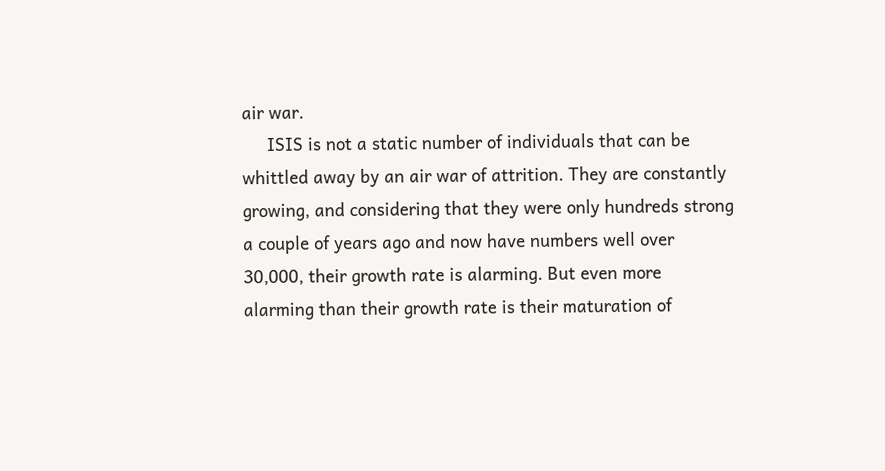air war.
     ISIS is not a static number of individuals that can be whittled away by an air war of attrition. They are constantly growing, and considering that they were only hundreds strong a couple of years ago and now have numbers well over 30,000, their growth rate is alarming. But even more alarming than their growth rate is their maturation of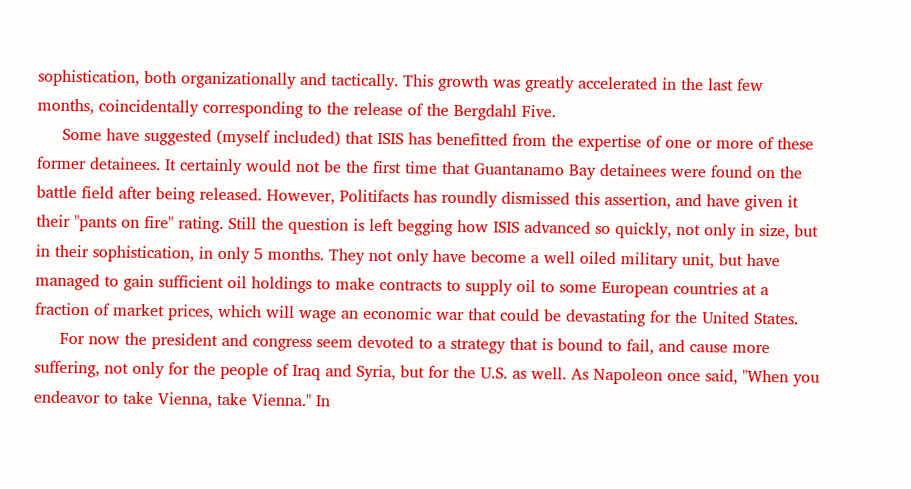sophistication, both organizationally and tactically. This growth was greatly accelerated in the last few months, coincidentally corresponding to the release of the Bergdahl Five.
     Some have suggested (myself included) that ISIS has benefitted from the expertise of one or more of these former detainees. It certainly would not be the first time that Guantanamo Bay detainees were found on the battle field after being released. However, Politifacts has roundly dismissed this assertion, and have given it their "pants on fire" rating. Still the question is left begging how ISIS advanced so quickly, not only in size, but in their sophistication, in only 5 months. They not only have become a well oiled military unit, but have managed to gain sufficient oil holdings to make contracts to supply oil to some European countries at a fraction of market prices, which will wage an economic war that could be devastating for the United States.
     For now the president and congress seem devoted to a strategy that is bound to fail, and cause more suffering, not only for the people of Iraq and Syria, but for the U.S. as well. As Napoleon once said, "When you endeavor to take Vienna, take Vienna." In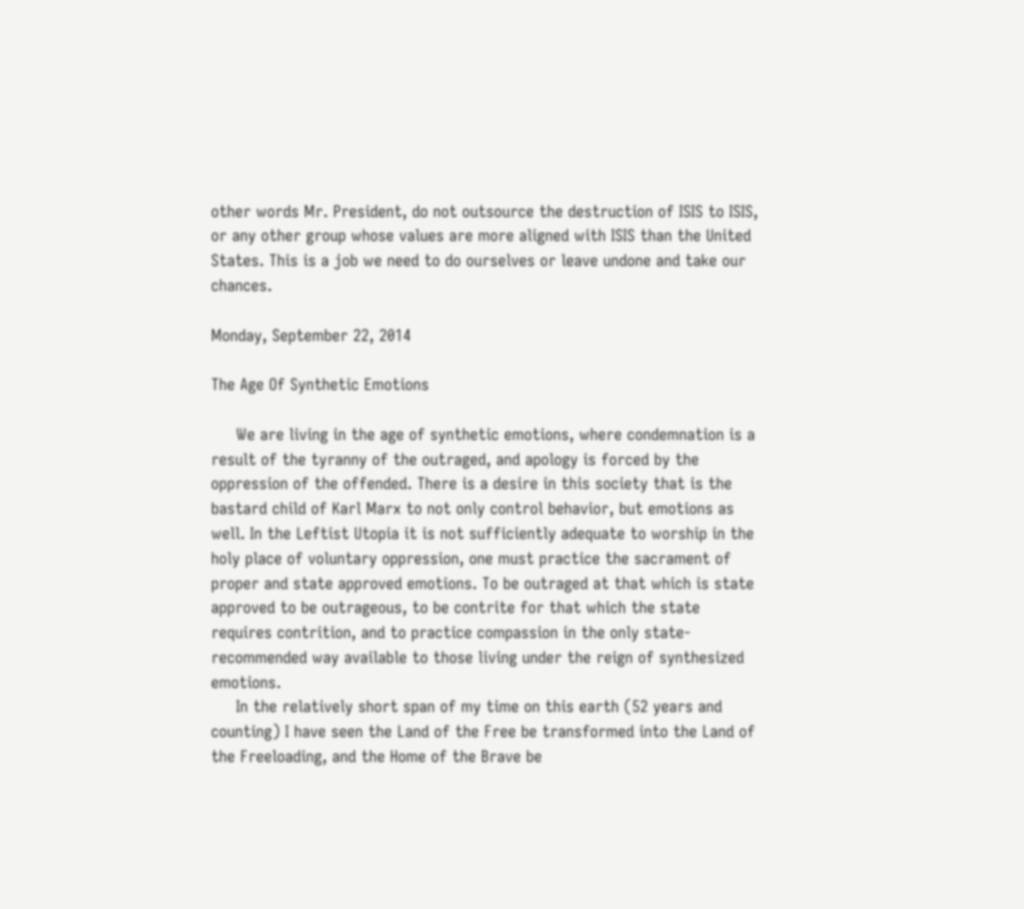other words Mr. President, do not outsource the destruction of ISIS to ISIS, or any other group whose values are more aligned with ISIS than the United States. This is a job we need to do ourselves or leave undone and take our chances.

Monday, September 22, 2014

The Age Of Synthetic Emotions

     We are living in the age of synthetic emotions, where condemnation is a result of the tyranny of the outraged, and apology is forced by the oppression of the offended. There is a desire in this society that is the bastard child of Karl Marx to not only control behavior, but emotions as well. In the Leftist Utopia it is not sufficiently adequate to worship in the holy place of voluntary oppression, one must practice the sacrament of proper and state approved emotions. To be outraged at that which is state approved to be outrageous, to be contrite for that which the state requires contrition, and to practice compassion in the only state-recommended way available to those living under the reign of synthesized emotions.
     In the relatively short span of my time on this earth (52 years and counting) I have seen the Land of the Free be transformed into the Land of the Freeloading, and the Home of the Brave be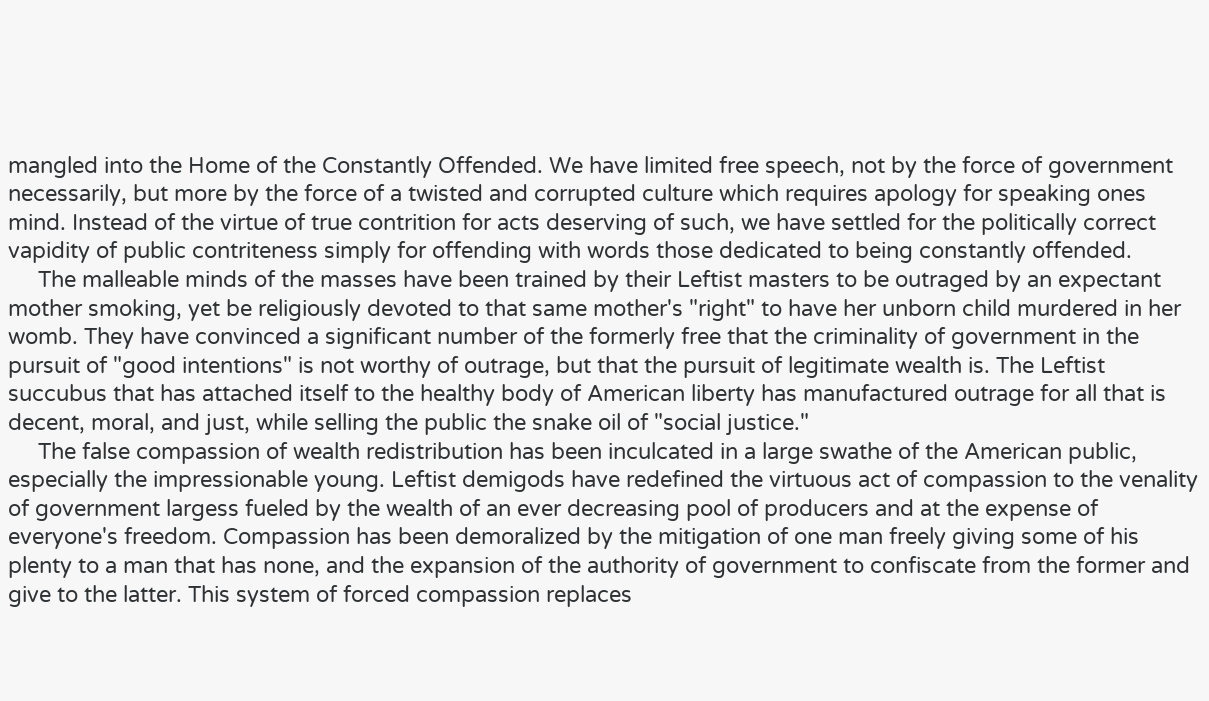mangled into the Home of the Constantly Offended. We have limited free speech, not by the force of government necessarily, but more by the force of a twisted and corrupted culture which requires apology for speaking ones mind. Instead of the virtue of true contrition for acts deserving of such, we have settled for the politically correct vapidity of public contriteness simply for offending with words those dedicated to being constantly offended.
     The malleable minds of the masses have been trained by their Leftist masters to be outraged by an expectant mother smoking, yet be religiously devoted to that same mother's "right" to have her unborn child murdered in her womb. They have convinced a significant number of the formerly free that the criminality of government in the pursuit of "good intentions" is not worthy of outrage, but that the pursuit of legitimate wealth is. The Leftist succubus that has attached itself to the healthy body of American liberty has manufactured outrage for all that is decent, moral, and just, while selling the public the snake oil of "social justice."
     The false compassion of wealth redistribution has been inculcated in a large swathe of the American public, especially the impressionable young. Leftist demigods have redefined the virtuous act of compassion to the venality of government largess fueled by the wealth of an ever decreasing pool of producers and at the expense of everyone's freedom. Compassion has been demoralized by the mitigation of one man freely giving some of his plenty to a man that has none, and the expansion of the authority of government to confiscate from the former and give to the latter. This system of forced compassion replaces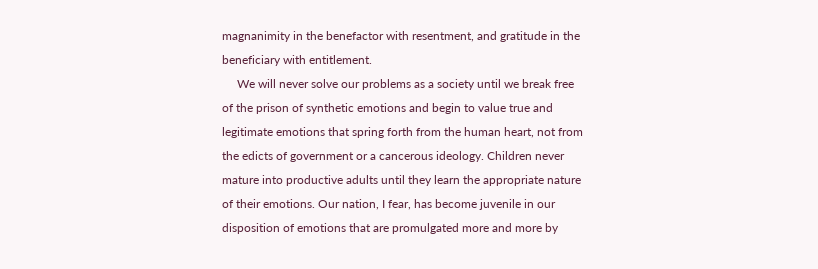magnanimity in the benefactor with resentment, and gratitude in the beneficiary with entitlement.
     We will never solve our problems as a society until we break free of the prison of synthetic emotions and begin to value true and legitimate emotions that spring forth from the human heart, not from the edicts of government or a cancerous ideology. Children never mature into productive adults until they learn the appropriate nature of their emotions. Our nation, I fear, has become juvenile in our disposition of emotions that are promulgated more and more by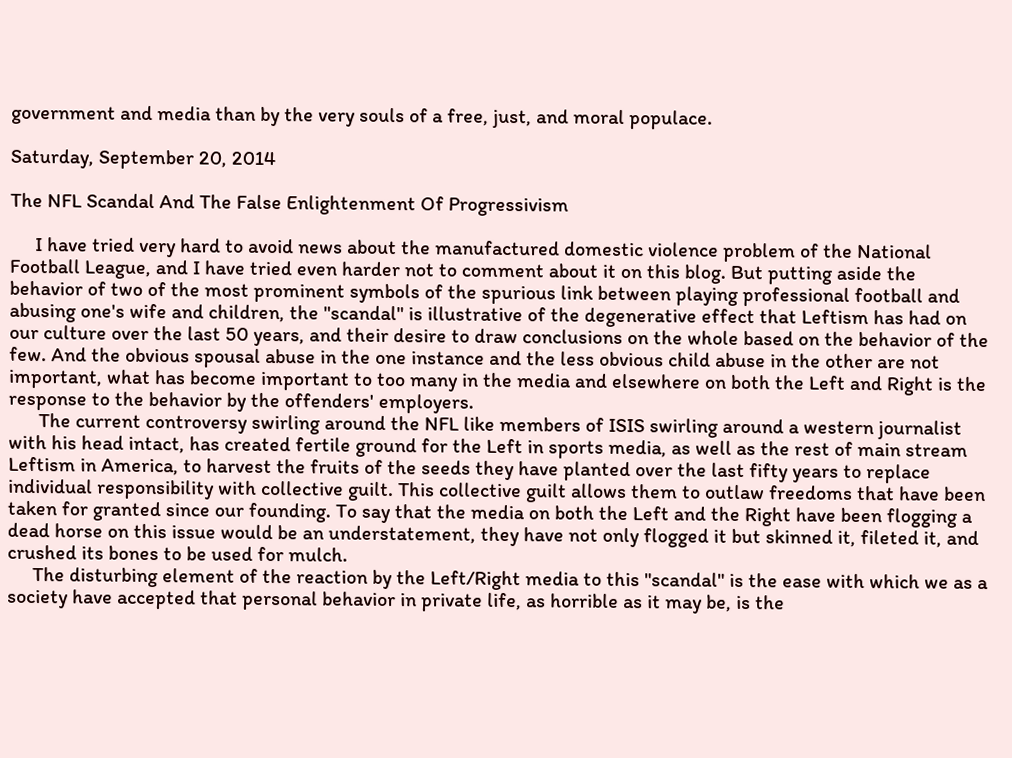government and media than by the very souls of a free, just, and moral populace.

Saturday, September 20, 2014

The NFL Scandal And The False Enlightenment Of Progressivism

     I have tried very hard to avoid news about the manufactured domestic violence problem of the National Football League, and I have tried even harder not to comment about it on this blog. But putting aside the behavior of two of the most prominent symbols of the spurious link between playing professional football and abusing one's wife and children, the "scandal" is illustrative of the degenerative effect that Leftism has had on our culture over the last 50 years, and their desire to draw conclusions on the whole based on the behavior of the few. And the obvious spousal abuse in the one instance and the less obvious child abuse in the other are not important, what has become important to too many in the media and elsewhere on both the Left and Right is the response to the behavior by the offenders' employers.
      The current controversy swirling around the NFL like members of ISIS swirling around a western journalist with his head intact, has created fertile ground for the Left in sports media, as well as the rest of main stream Leftism in America, to harvest the fruits of the seeds they have planted over the last fifty years to replace individual responsibility with collective guilt. This collective guilt allows them to outlaw freedoms that have been taken for granted since our founding. To say that the media on both the Left and the Right have been flogging a dead horse on this issue would be an understatement, they have not only flogged it but skinned it, fileted it, and crushed its bones to be used for mulch.
     The disturbing element of the reaction by the Left/Right media to this "scandal" is the ease with which we as a society have accepted that personal behavior in private life, as horrible as it may be, is the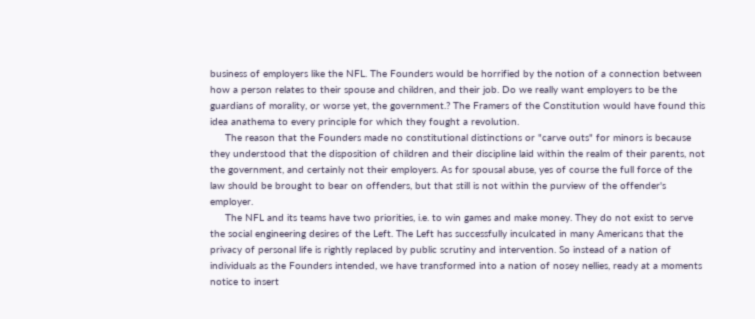business of employers like the NFL. The Founders would be horrified by the notion of a connection between how a person relates to their spouse and children, and their job. Do we really want employers to be the guardians of morality, or worse yet, the government.? The Framers of the Constitution would have found this idea anathema to every principle for which they fought a revolution.
     The reason that the Founders made no constitutional distinctions or "carve outs" for minors is because they understood that the disposition of children and their discipline laid within the realm of their parents, not the government, and certainly not their employers. As for spousal abuse, yes of course the full force of the law should be brought to bear on offenders, but that still is not within the purview of the offender's employer.
     The NFL and its teams have two priorities, i.e. to win games and make money. They do not exist to serve the social engineering desires of the Left. The Left has successfully inculcated in many Americans that the privacy of personal life is rightly replaced by public scrutiny and intervention. So instead of a nation of individuals as the Founders intended, we have transformed into a nation of nosey nellies, ready at a moments notice to insert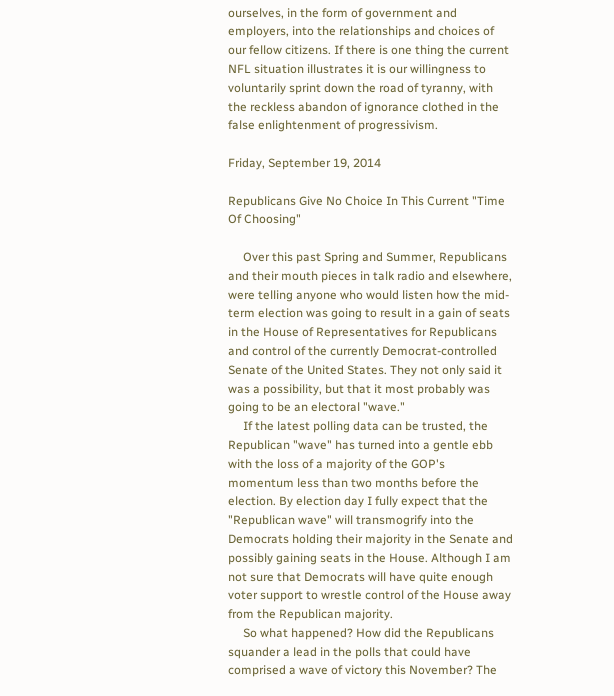ourselves, in the form of government and employers, into the relationships and choices of our fellow citizens. If there is one thing the current NFL situation illustrates it is our willingness to voluntarily sprint down the road of tyranny, with the reckless abandon of ignorance clothed in the false enlightenment of progressivism.

Friday, September 19, 2014

Republicans Give No Choice In This Current "Time Of Choosing"

     Over this past Spring and Summer, Republicans and their mouth pieces in talk radio and elsewhere, were telling anyone who would listen how the mid-term election was going to result in a gain of seats in the House of Representatives for Republicans and control of the currently Democrat-controlled Senate of the United States. They not only said it was a possibility, but that it most probably was going to be an electoral "wave."
     If the latest polling data can be trusted, the Republican "wave" has turned into a gentle ebb with the loss of a majority of the GOP's momentum less than two months before the election. By election day I fully expect that the "Republican wave" will transmogrify into the Democrats holding their majority in the Senate and possibly gaining seats in the House. Although I am not sure that Democrats will have quite enough voter support to wrestle control of the House away from the Republican majority.
     So what happened? How did the Republicans squander a lead in the polls that could have comprised a wave of victory this November? The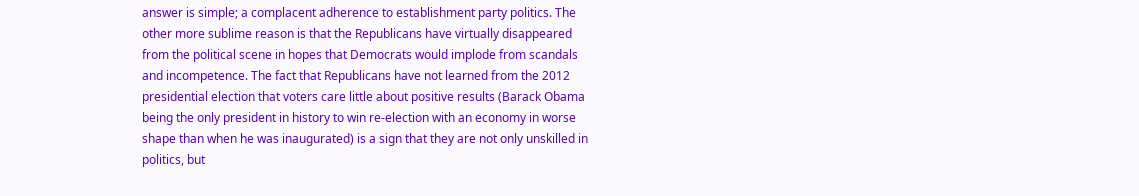answer is simple; a complacent adherence to establishment party politics. The other more sublime reason is that the Republicans have virtually disappeared from the political scene in hopes that Democrats would implode from scandals and incompetence. The fact that Republicans have not learned from the 2012 presidential election that voters care little about positive results (Barack Obama being the only president in history to win re-election with an economy in worse shape than when he was inaugurated) is a sign that they are not only unskilled in politics, but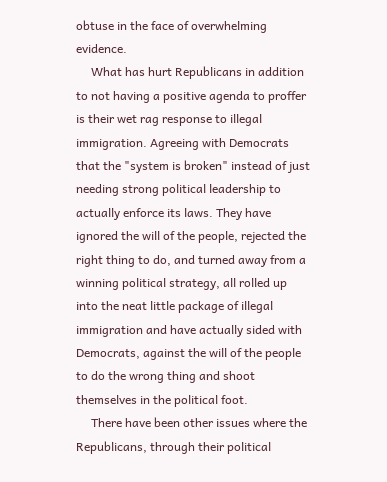obtuse in the face of overwhelming evidence.
     What has hurt Republicans in addition to not having a positive agenda to proffer is their wet rag response to illegal immigration. Agreeing with Democrats that the "system is broken" instead of just needing strong political leadership to actually enforce its laws. They have ignored the will of the people, rejected the right thing to do, and turned away from a winning political strategy, all rolled up into the neat little package of illegal immigration and have actually sided with Democrats, against the will of the people to do the wrong thing and shoot themselves in the political foot.
     There have been other issues where the Republicans, through their political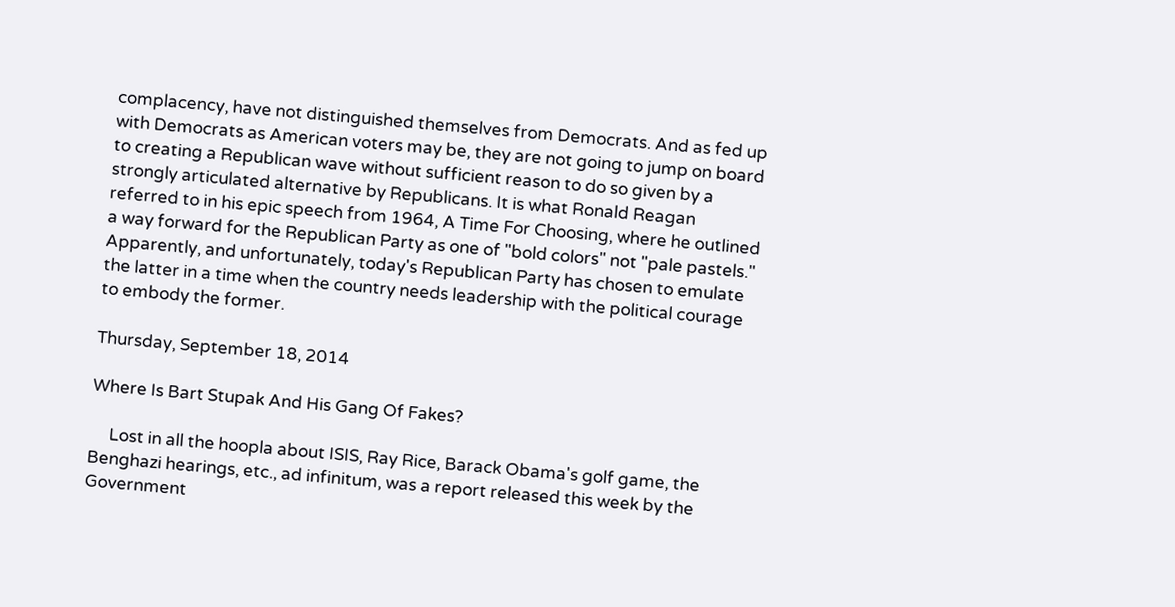complacency, have not distinguished themselves from Democrats. And as fed up with Democrats as American voters may be, they are not going to jump on board to creating a Republican wave without sufficient reason to do so given by a strongly articulated alternative by Republicans. It is what Ronald Reagan referred to in his epic speech from 1964, A Time For Choosing, where he outlined a way forward for the Republican Party as one of "bold colors" not "pale pastels." Apparently, and unfortunately, today's Republican Party has chosen to emulate the latter in a time when the country needs leadership with the political courage to embody the former.

Thursday, September 18, 2014

Where Is Bart Stupak And His Gang Of Fakes?

     Lost in all the hoopla about ISIS, Ray Rice, Barack Obama's golf game, the Benghazi hearings, etc., ad infinitum, was a report released this week by the Government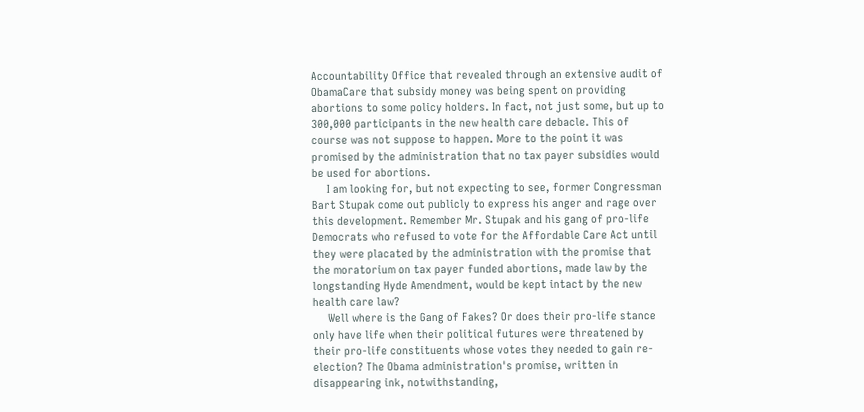Accountability Office that revealed through an extensive audit of ObamaCare that subsidy money was being spent on providing abortions to some policy holders. In fact, not just some, but up to 300,000 participants in the new health care debacle. This of course was not suppose to happen. More to the point it was promised by the administration that no tax payer subsidies would be used for abortions.
     I am looking for, but not expecting to see, former Congressman Bart Stupak come out publicly to express his anger and rage over this development. Remember Mr. Stupak and his gang of pro-life Democrats who refused to vote for the Affordable Care Act until they were placated by the administration with the promise that the moratorium on tax payer funded abortions, made law by the longstanding Hyde Amendment, would be kept intact by the new health care law?
     Well where is the Gang of Fakes? Or does their pro-life stance only have life when their political futures were threatened by their pro-life constituents whose votes they needed to gain re-election? The Obama administration's promise, written in disappearing ink, notwithstanding,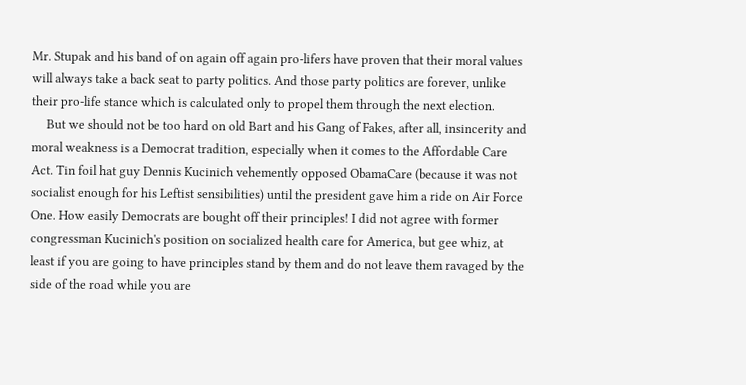Mr. Stupak and his band of on again off again pro-lifers have proven that their moral values will always take a back seat to party politics. And those party politics are forever, unlike their pro-life stance which is calculated only to propel them through the next election.
     But we should not be too hard on old Bart and his Gang of Fakes, after all, insincerity and moral weakness is a Democrat tradition, especially when it comes to the Affordable Care Act. Tin foil hat guy Dennis Kucinich vehemently opposed ObamaCare (because it was not socialist enough for his Leftist sensibilities) until the president gave him a ride on Air Force One. How easily Democrats are bought off their principles! I did not agree with former congressman Kucinich's position on socialized health care for America, but gee whiz, at least if you are going to have principles stand by them and do not leave them ravaged by the side of the road while you are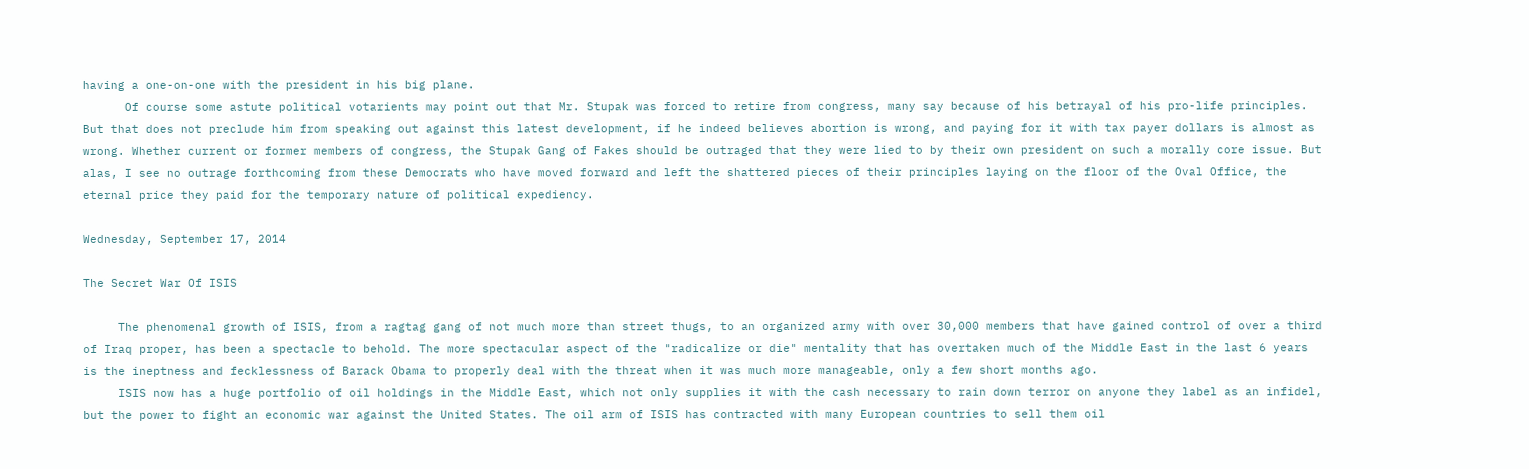having a one-on-one with the president in his big plane.
      Of course some astute political votarients may point out that Mr. Stupak was forced to retire from congress, many say because of his betrayal of his pro-life principles. But that does not preclude him from speaking out against this latest development, if he indeed believes abortion is wrong, and paying for it with tax payer dollars is almost as wrong. Whether current or former members of congress, the Stupak Gang of Fakes should be outraged that they were lied to by their own president on such a morally core issue. But alas, I see no outrage forthcoming from these Democrats who have moved forward and left the shattered pieces of their principles laying on the floor of the Oval Office, the eternal price they paid for the temporary nature of political expediency.

Wednesday, September 17, 2014

The Secret War Of ISIS

     The phenomenal growth of ISIS, from a ragtag gang of not much more than street thugs, to an organized army with over 30,000 members that have gained control of over a third of Iraq proper, has been a spectacle to behold. The more spectacular aspect of the "radicalize or die" mentality that has overtaken much of the Middle East in the last 6 years is the ineptness and fecklessness of Barack Obama to properly deal with the threat when it was much more manageable, only a few short months ago.
     ISIS now has a huge portfolio of oil holdings in the Middle East, which not only supplies it with the cash necessary to rain down terror on anyone they label as an infidel, but the power to fight an economic war against the United States. The oil arm of ISIS has contracted with many European countries to sell them oil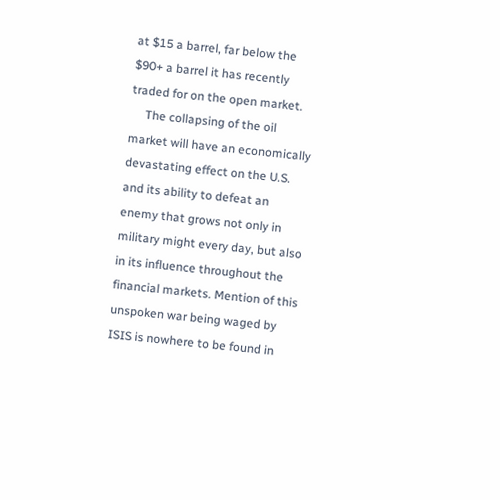at $15 a barrel, far below the $90+ a barrel it has recently traded for on the open market.
     The collapsing of the oil market will have an economically devastating effect on the U.S. and its ability to defeat an enemy that grows not only in military might every day, but also in its influence throughout the financial markets. Mention of this unspoken war being waged by ISIS is nowhere to be found in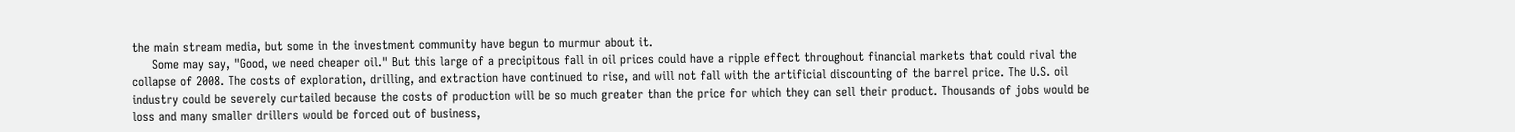the main stream media, but some in the investment community have begun to murmur about it.
     Some may say, "Good, we need cheaper oil." But this large of a precipitous fall in oil prices could have a ripple effect throughout financial markets that could rival the collapse of 2008. The costs of exploration, drilling, and extraction have continued to rise, and will not fall with the artificial discounting of the barrel price. The U.S. oil industry could be severely curtailed because the costs of production will be so much greater than the price for which they can sell their product. Thousands of jobs would be loss and many smaller drillers would be forced out of business,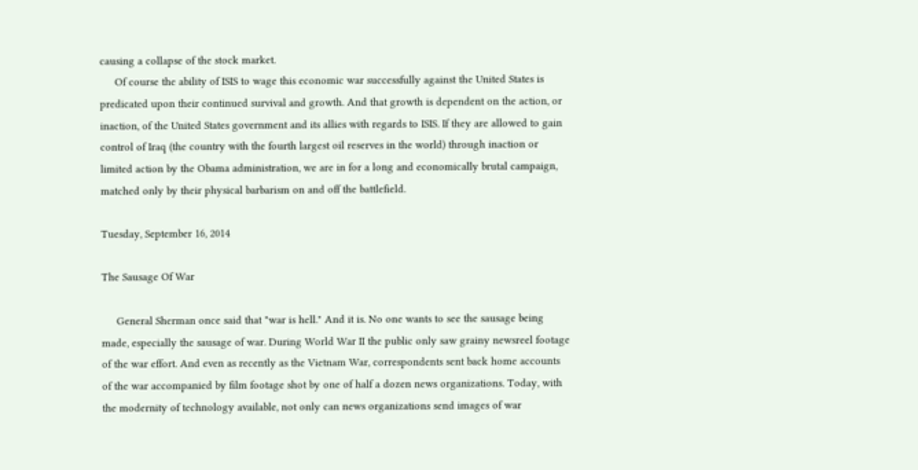causing a collapse of the stock market.
     Of course the ability of ISIS to wage this economic war successfully against the United States is predicated upon their continued survival and growth. And that growth is dependent on the action, or inaction, of the United States government and its allies with regards to ISIS. If they are allowed to gain control of Iraq (the country with the fourth largest oil reserves in the world) through inaction or limited action by the Obama administration, we are in for a long and economically brutal campaign, matched only by their physical barbarism on and off the battlefield.

Tuesday, September 16, 2014

The Sausage Of War

     General Sherman once said that "war is hell." And it is. No one wants to see the sausage being made, especially the sausage of war. During World War II the public only saw grainy newsreel footage of the war effort. And even as recently as the Vietnam War, correspondents sent back home accounts of the war accompanied by film footage shot by one of half a dozen news organizations. Today, with the modernity of technology available, not only can news organizations send images of war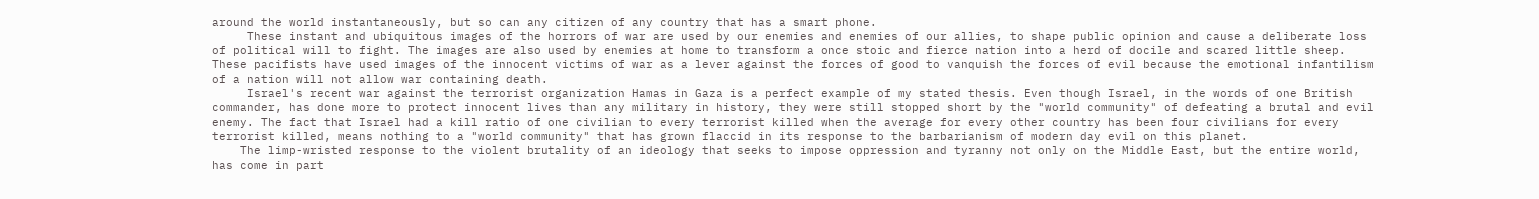around the world instantaneously, but so can any citizen of any country that has a smart phone.
     These instant and ubiquitous images of the horrors of war are used by our enemies and enemies of our allies, to shape public opinion and cause a deliberate loss of political will to fight. The images are also used by enemies at home to transform a once stoic and fierce nation into a herd of docile and scared little sheep. These pacifists have used images of the innocent victims of war as a lever against the forces of good to vanquish the forces of evil because the emotional infantilism of a nation will not allow war containing death.
     Israel's recent war against the terrorist organization Hamas in Gaza is a perfect example of my stated thesis. Even though Israel, in the words of one British commander, has done more to protect innocent lives than any military in history, they were still stopped short by the "world community" of defeating a brutal and evil enemy. The fact that Israel had a kill ratio of one civilian to every terrorist killed when the average for every other country has been four civilians for every terrorist killed, means nothing to a "world community" that has grown flaccid in its response to the barbarianism of modern day evil on this planet.
    The limp-wristed response to the violent brutality of an ideology that seeks to impose oppression and tyranny not only on the Middle East, but the entire world, has come in part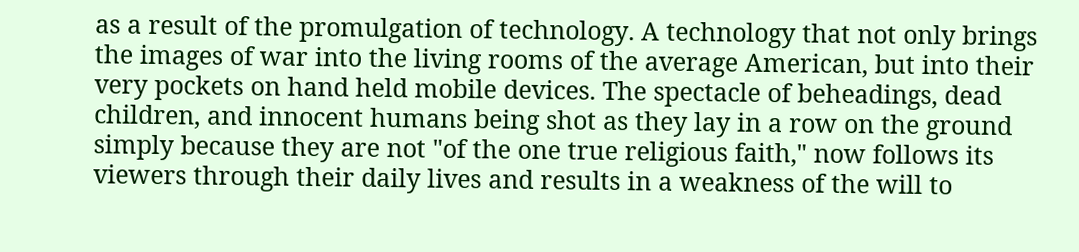as a result of the promulgation of technology. A technology that not only brings the images of war into the living rooms of the average American, but into their very pockets on hand held mobile devices. The spectacle of beheadings, dead children, and innocent humans being shot as they lay in a row on the ground simply because they are not "of the one true religious faith," now follows its viewers through their daily lives and results in a weakness of the will to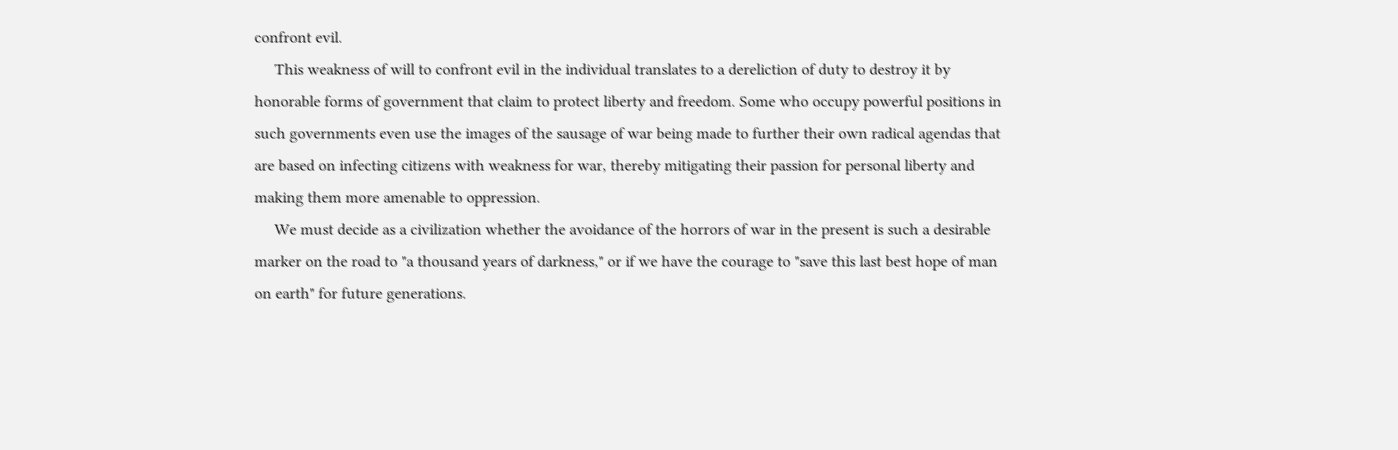confront evil.
     This weakness of will to confront evil in the individual translates to a dereliction of duty to destroy it by honorable forms of government that claim to protect liberty and freedom. Some who occupy powerful positions in such governments even use the images of the sausage of war being made to further their own radical agendas that are based on infecting citizens with weakness for war, thereby mitigating their passion for personal liberty and making them more amenable to oppression.
     We must decide as a civilization whether the avoidance of the horrors of war in the present is such a desirable marker on the road to "a thousand years of darkness," or if we have the courage to "save this last best hope of man on earth" for future generations.